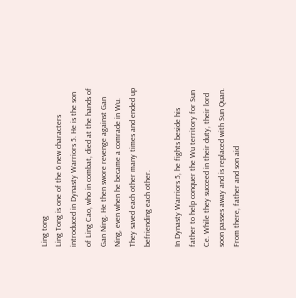Ling tong
Ling Tong is one of the 6 new characters introduced in Dynasty Warriors 5. He is the son of Ling Cao, who in combat, died at the hands of Gan Ning. He then swore revenge against Gan Ning, even when he became a comrade in Wu. They saved each other many times and ended up befriending each other.

In Dynasty Warriors 5, he fights beside his father to help conquer the Wu territory for Sun Ce. While they succeed in their duty, their lord soon passes away and is replaced with Sun Quan. From there, father and son aid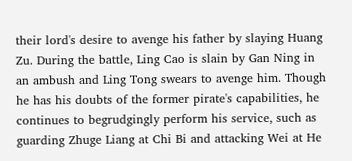their lord's desire to avenge his father by slaying Huang Zu. During the battle, Ling Cao is slain by Gan Ning in an ambush and Ling Tong swears to avenge him. Though he has his doubts of the former pirate's capabilities, he continues to begrudgingly perform his service, such as guarding Zhuge Liang at Chi Bi and attacking Wei at He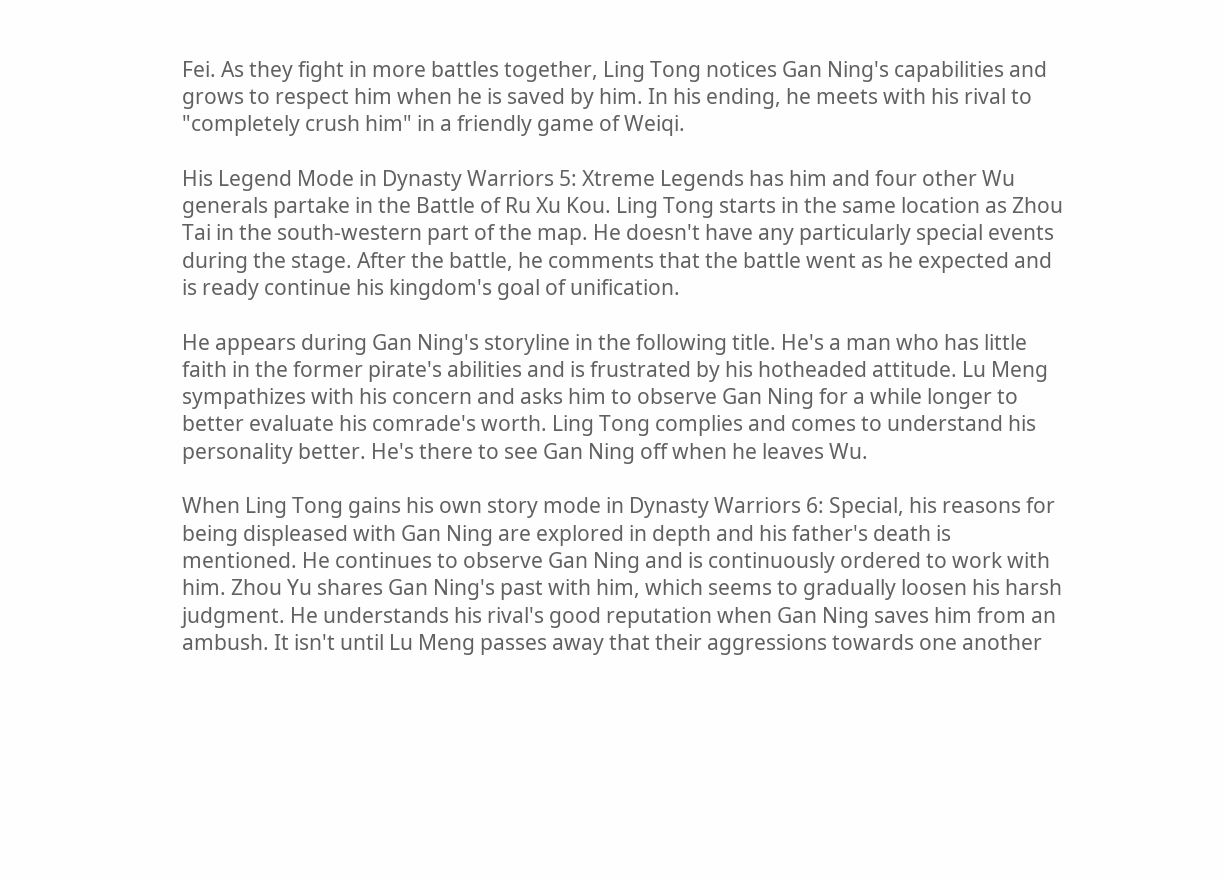Fei. As they fight in more battles together, Ling Tong notices Gan Ning's capabilities and grows to respect him when he is saved by him. In his ending, he meets with his rival to "completely crush him" in a friendly game of Weiqi.

His Legend Mode in Dynasty Warriors 5: Xtreme Legends has him and four other Wu generals partake in the Battle of Ru Xu Kou. Ling Tong starts in the same location as Zhou Tai in the south-western part of the map. He doesn't have any particularly special events during the stage. After the battle, he comments that the battle went as he expected and is ready continue his kingdom's goal of unification.

He appears during Gan Ning's storyline in the following title. He's a man who has little faith in the former pirate's abilities and is frustrated by his hotheaded attitude. Lu Meng sympathizes with his concern and asks him to observe Gan Ning for a while longer to better evaluate his comrade's worth. Ling Tong complies and comes to understand his personality better. He's there to see Gan Ning off when he leaves Wu.

When Ling Tong gains his own story mode in Dynasty Warriors 6: Special, his reasons for being displeased with Gan Ning are explored in depth and his father's death is mentioned. He continues to observe Gan Ning and is continuously ordered to work with him. Zhou Yu shares Gan Ning's past with him, which seems to gradually loosen his harsh judgment. He understands his rival's good reputation when Gan Ning saves him from an ambush. It isn't until Lu Meng passes away that their aggressions towards one another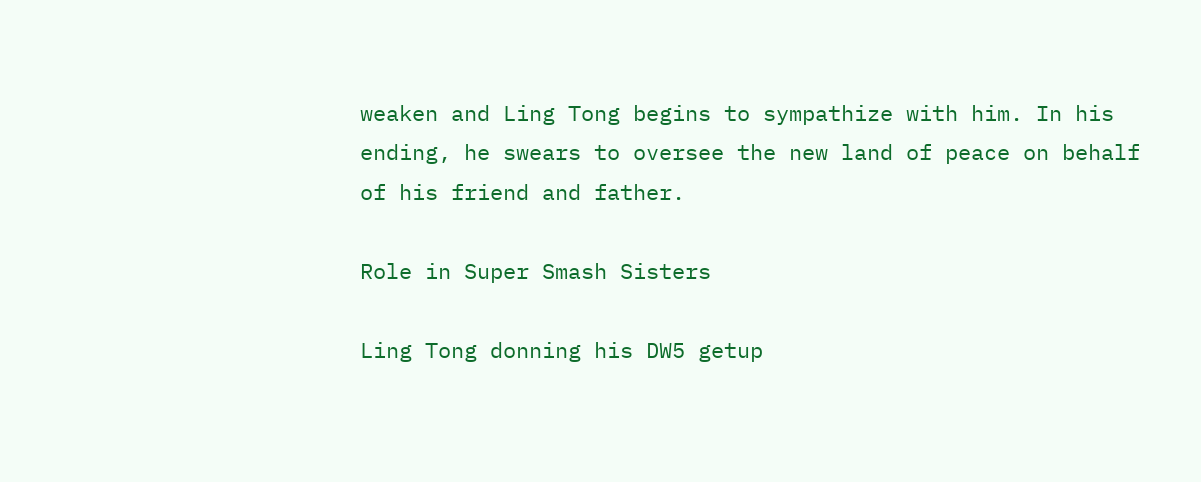weaken and Ling Tong begins to sympathize with him. In his ending, he swears to oversee the new land of peace on behalf of his friend and father.

Role in Super Smash Sisters

Ling Tong donning his DW5 getup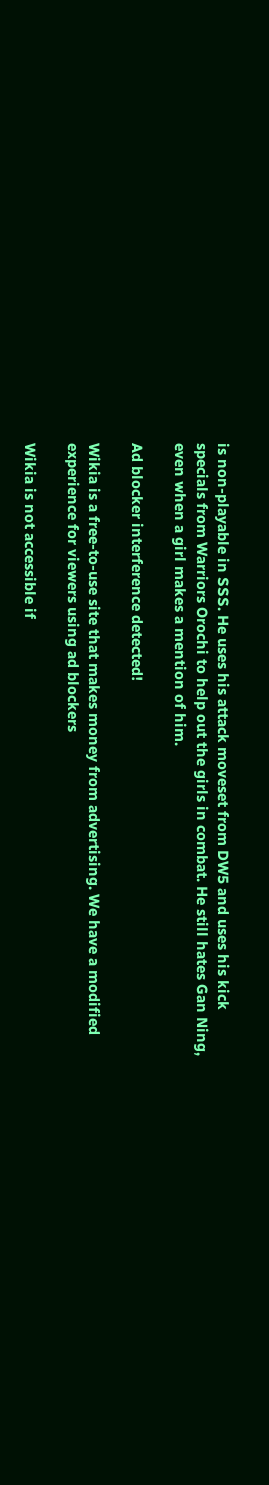is non-playable in SSS. He uses his attack moveset from DW5 and uses his kick specials from Warriors Orochi to help out the girls in combat. He still hates Gan Ning, even when a girl makes a mention of him.

Ad blocker interference detected!

Wikia is a free-to-use site that makes money from advertising. We have a modified experience for viewers using ad blockers

Wikia is not accessible if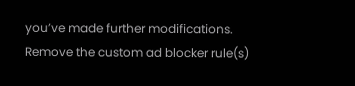you’ve made further modifications. Remove the custom ad blocker rule(s)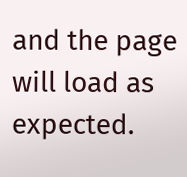and the page will load as expected.